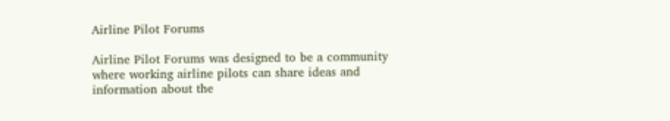Airline Pilot Forums

Airline Pilot Forums was designed to be a community where working airline pilots can share ideas and information about the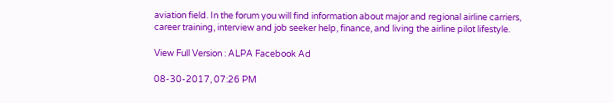aviation field. In the forum you will find information about major and regional airline carriers, career training, interview and job seeker help, finance, and living the airline pilot lifestyle.

View Full Version : ALPA Facebook Ad

08-30-2017, 07:26 PM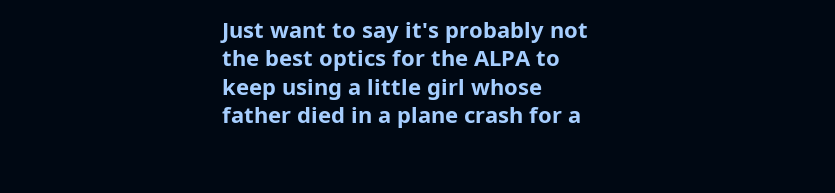Just want to say it's probably not the best optics for the ALPA to keep using a little girl whose father died in a plane crash for a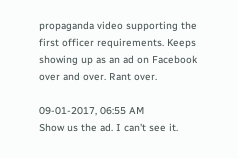propaganda video supporting the first officer requirements. Keeps showing up as an ad on Facebook over and over. Rant over.

09-01-2017, 06:55 AM
Show us the ad. I can't see it.